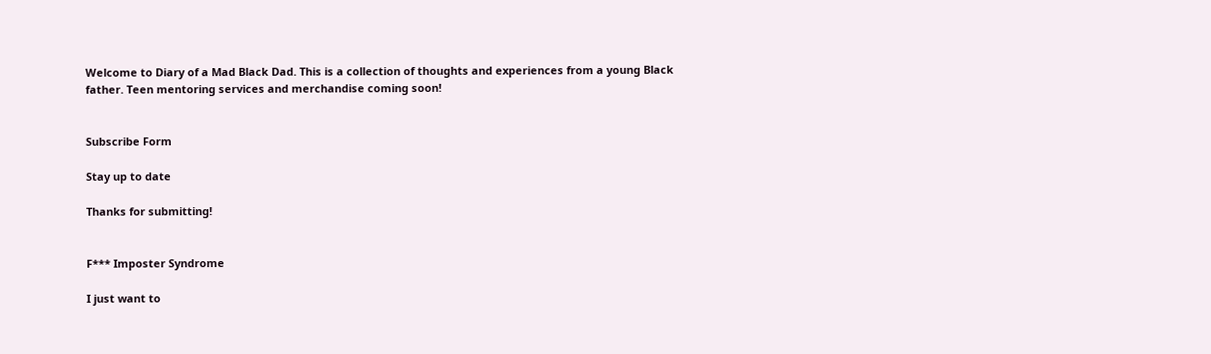Welcome to Diary of a Mad Black Dad. This is a collection of thoughts and experiences from a young Black father. Teen mentoring services and merchandise coming soon!


Subscribe Form

Stay up to date

Thanks for submitting!


F*** Imposter Syndrome

I just want to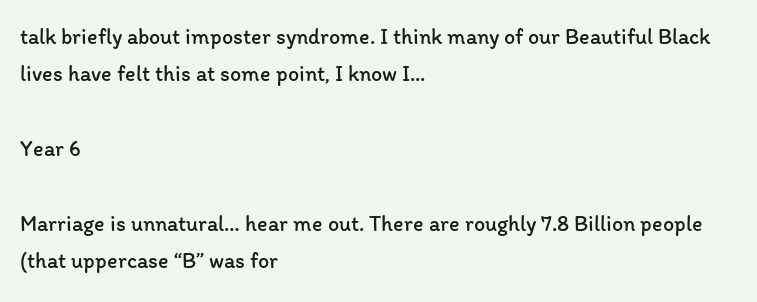talk briefly about imposter syndrome. I think many of our Beautiful Black lives have felt this at some point, I know I...

Year 6

Marriage is unnatural… hear me out. There are roughly 7.8 Billion people (that uppercase “B” was for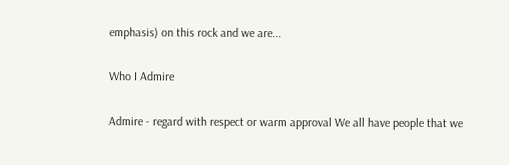emphasis) on this rock and we are...

Who I Admire

Admire - regard with respect or warm approval We all have people that we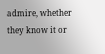admire, whether they know it or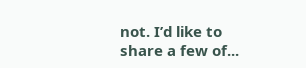not. I’d like to share a few of...